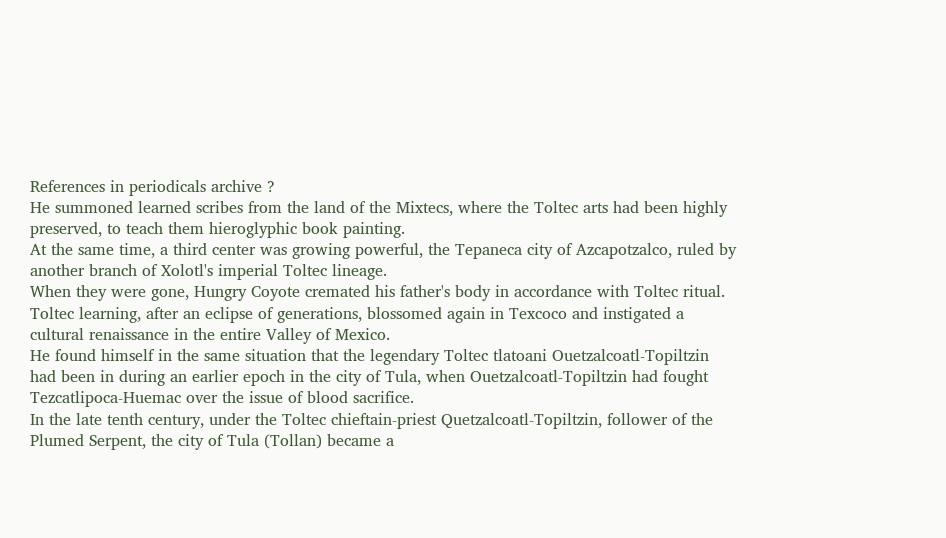References in periodicals archive ?
He summoned learned scribes from the land of the Mixtecs, where the Toltec arts had been highly preserved, to teach them hieroglyphic book painting.
At the same time, a third center was growing powerful, the Tepaneca city of Azcapotzalco, ruled by another branch of Xolotl's imperial Toltec lineage.
When they were gone, Hungry Coyote cremated his father's body in accordance with Toltec ritual.
Toltec learning, after an eclipse of generations, blossomed again in Texcoco and instigated a cultural renaissance in the entire Valley of Mexico.
He found himself in the same situation that the legendary Toltec tlatoani Ouetzalcoatl-Topiltzin had been in during an earlier epoch in the city of Tula, when Ouetzalcoatl-Topiltzin had fought Tezcatlipoca-Huemac over the issue of blood sacrifice.
In the late tenth century, under the Toltec chieftain-priest Quetzalcoatl-Topiltzin, follower of the Plumed Serpent, the city of Tula (Tollan) became a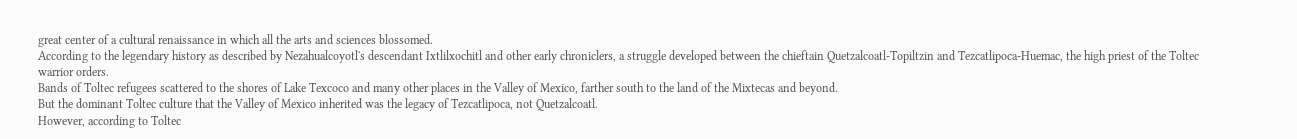great center of a cultural renaissance in which all the arts and sciences blossomed.
According to the legendary history as described by Nezahualcoyotl's descendant Ixtlilxochitl and other early chroniclers, a struggle developed between the chieftain Quetzalcoatl-Topiltzin and Tezcatlipoca-Huemac, the high priest of the Toltec warrior orders.
Bands of Toltec refugees scattered to the shores of Lake Texcoco and many other places in the Valley of Mexico, farther south to the land of the Mixtecas and beyond.
But the dominant Toltec culture that the Valley of Mexico inherited was the legacy of Tezcatlipoca, not Quetzalcoatl.
However, according to Toltec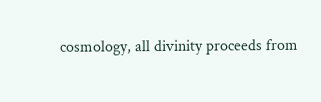cosmology, all divinity proceeds from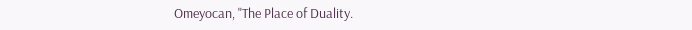Omeyocan, "The Place of Duality.